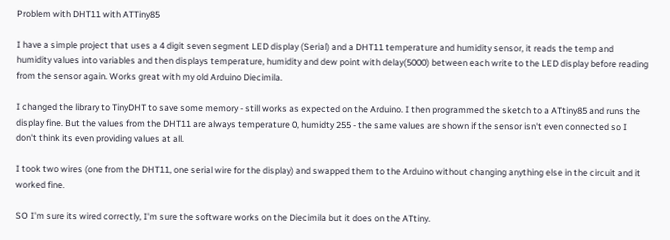Problem with DHT11 with ATTiny85

I have a simple project that uses a 4 digit seven segment LED display (Serial) and a DHT11 temperature and humidity sensor, it reads the temp and humidity values into variables and then displays temperature, humidity and dew point with delay(5000) between each write to the LED display before reading from the sensor again. Works great with my old Arduino Diecimila.

I changed the library to TinyDHT to save some memory - still works as expected on the Arduino. I then programmed the sketch to a ATtiny85 and runs the display fine. But the values from the DHT11 are always temperature 0, humidty 255 - the same values are shown if the sensor isn't even connected so I don't think its even providing values at all.

I took two wires (one from the DHT11, one serial wire for the display) and swapped them to the Arduino without changing anything else in the circuit and it worked fine.

SO I'm sure its wired correctly, I'm sure the software works on the Diecimila but it does on the ATtiny.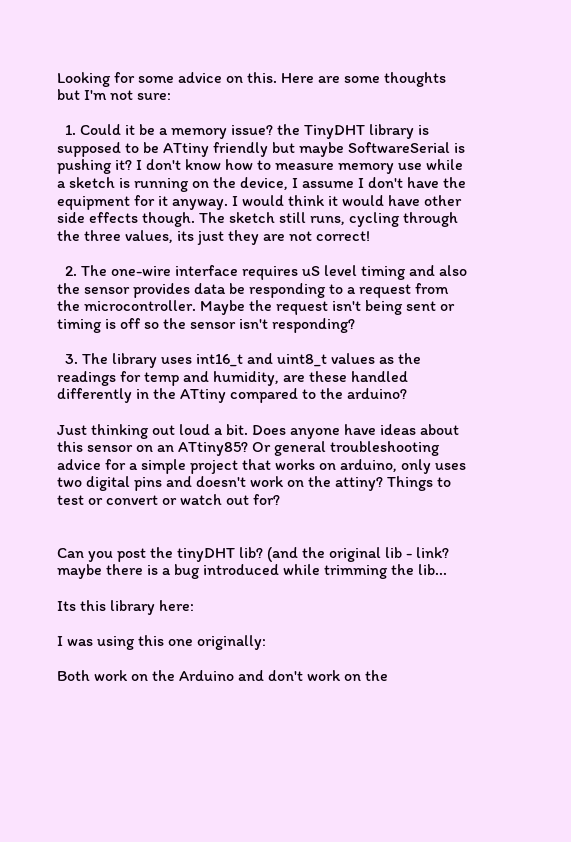Looking for some advice on this. Here are some thoughts but I'm not sure:

  1. Could it be a memory issue? the TinyDHT library is supposed to be ATtiny friendly but maybe SoftwareSerial is pushing it? I don't know how to measure memory use while a sketch is running on the device, I assume I don't have the equipment for it anyway. I would think it would have other side effects though. The sketch still runs, cycling through the three values, its just they are not correct!

  2. The one-wire interface requires uS level timing and also the sensor provides data be responding to a request from the microcontroller. Maybe the request isn't being sent or timing is off so the sensor isn't responding?

  3. The library uses int16_t and uint8_t values as the readings for temp and humidity, are these handled differently in the ATtiny compared to the arduino?

Just thinking out loud a bit. Does anyone have ideas about this sensor on an ATtiny85? Or general troubleshooting advice for a simple project that works on arduino, only uses two digital pins and doesn't work on the attiny? Things to test or convert or watch out for?


Can you post the tinyDHT lib? (and the original lib - link? maybe there is a bug introduced while trimming the lib...

Its this library here:

I was using this one originally:

Both work on the Arduino and don't work on the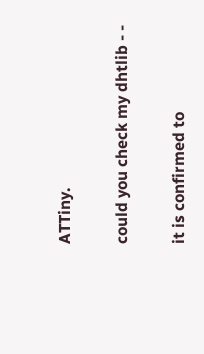ATTiny.

could you check my dhtlib - -

it is confirmed to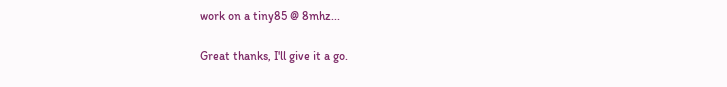work on a tiny85 @ 8mhz...

Great thanks, I'll give it a go.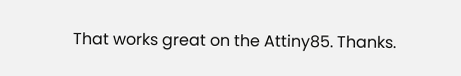That works great on the Attiny85. Thanks.